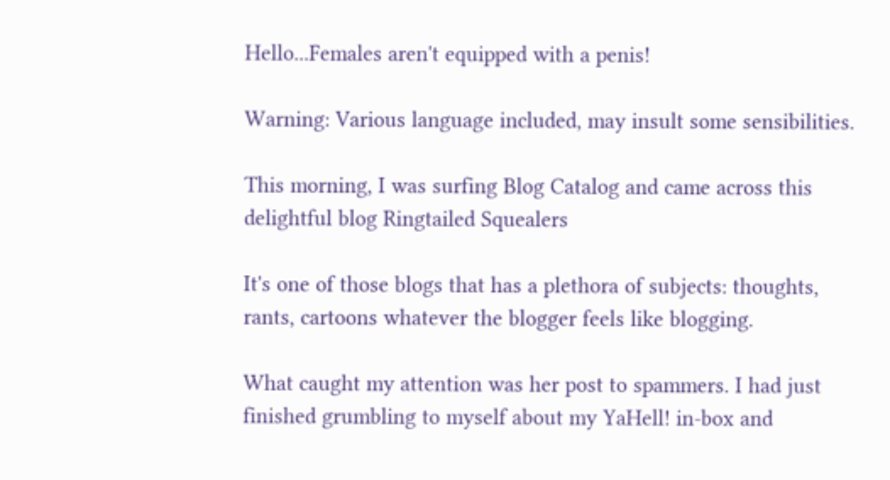Hello...Females aren't equipped with a penis!

Warning: Various language included, may insult some sensibilities.

This morning, I was surfing Blog Catalog and came across this delightful blog Ringtailed Squealers

It's one of those blogs that has a plethora of subjects: thoughts, rants, cartoons whatever the blogger feels like blogging.

What caught my attention was her post to spammers. I had just finished grumbling to myself about my YaHell! in-box and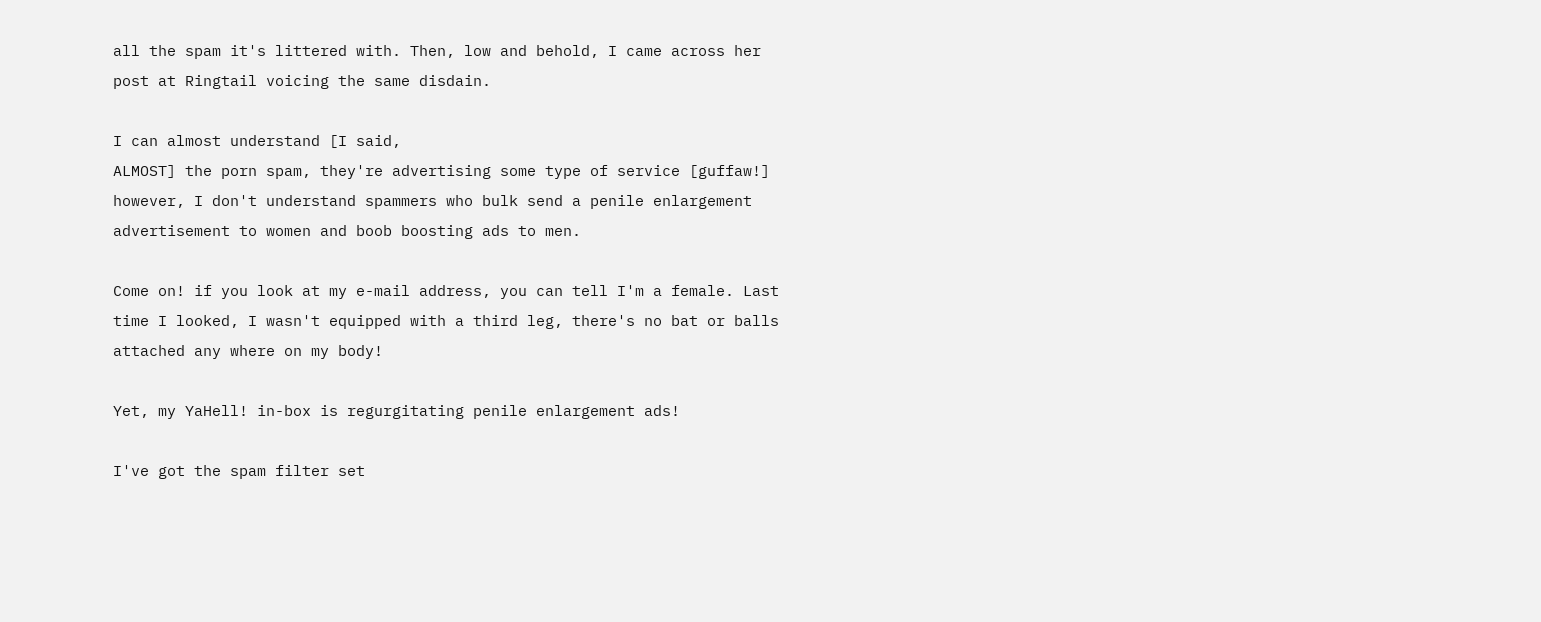all the spam it's littered with. Then, low and behold, I came across her post at Ringtail voicing the same disdain.

I can almost understand [I said,
ALMOST] the porn spam, they're advertising some type of service [guffaw!] however, I don't understand spammers who bulk send a penile enlargement advertisement to women and boob boosting ads to men.

Come on! if you look at my e-mail address, you can tell I'm a female. Last time I looked, I wasn't equipped with a third leg, there's no bat or balls attached any where on my body!

Yet, my YaHell! in-box is regurgitating penile enlargement ads!

I've got the spam filter set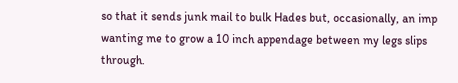so that it sends junk mail to bulk Hades but, occasionally, an imp wanting me to grow a 10 inch appendage between my legs slips through.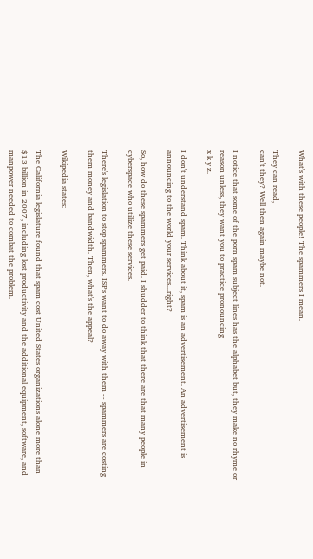What's with these people! The spammers I mean.

They can read,
can't they? Well then again maybe not.

I notice that some of the porn spam subject lines has the alphabet but, they make no rhyme or reason unless, they want you to practice pronouncing
x k y z.

I don't understand spam. Think about it, spam is an advertisement. An advertisement is announcing to the world your services...right?

So, how do these spammers get paid. I shudder to think that there are that many people in cyberspace who utilize these services.

There's legislation to stop spammers. ISPs want to do away with them -- spammers are costing them money and bandwidth. Then, what's the appeal?

Wikipedia states:

The California legislature found that spam cost United States organizations alone more than $13 billion in 2007, including lost productivity and the additional equipment, software, and manpower needed to combat the problem.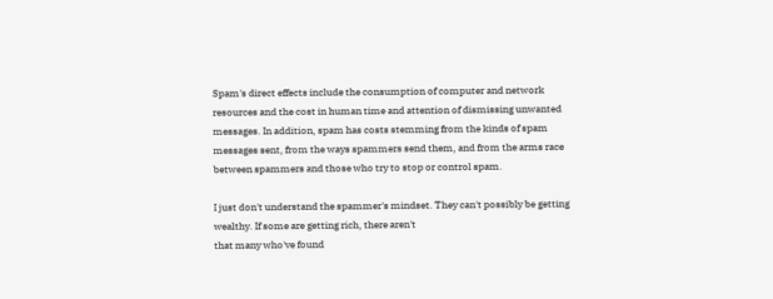Spam's direct effects include the consumption of computer and network resources and the cost in human time and attention of dismissing unwanted messages. In addition, spam has costs stemming from the kinds of spam messages sent, from the ways spammers send them, and from the arms race between spammers and those who try to stop or control spam.

I just don't understand the spammer's mindset. They can't possibly be getting wealthy. If some are getting rich, there aren't
that many who've found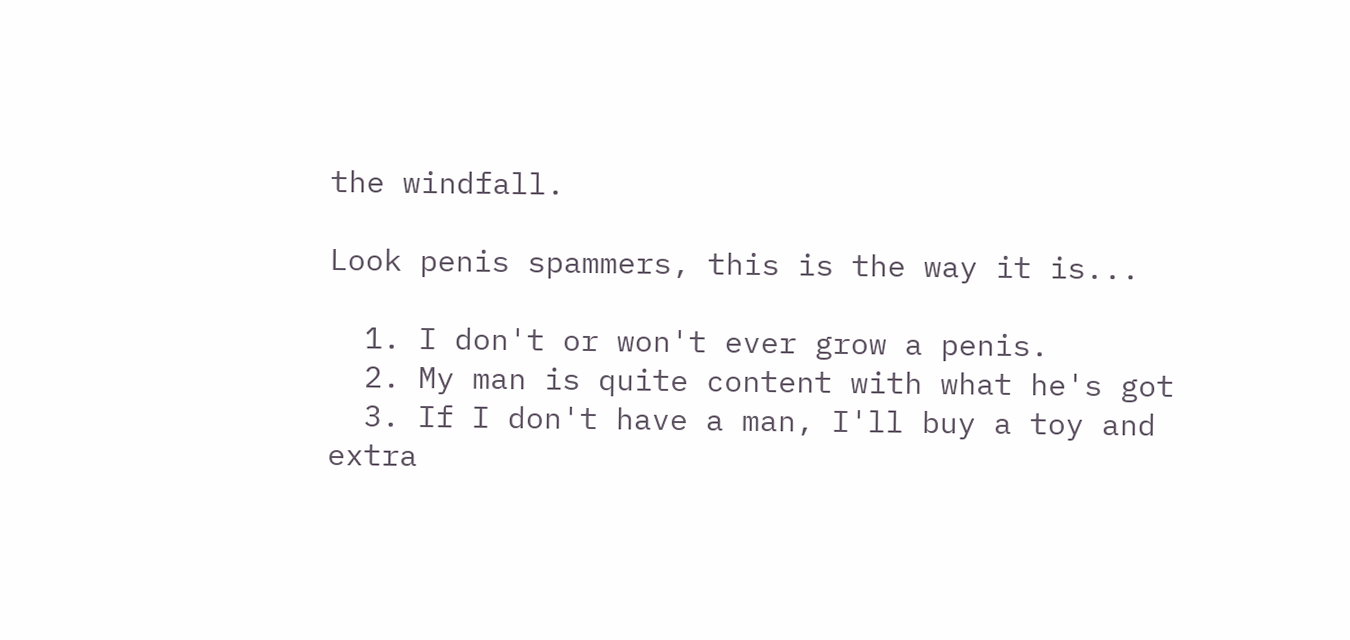the windfall.

Look penis spammers, this is the way it is...

  1. I don't or won't ever grow a penis.
  2. My man is quite content with what he's got
  3. If I don't have a man, I'll buy a toy and extra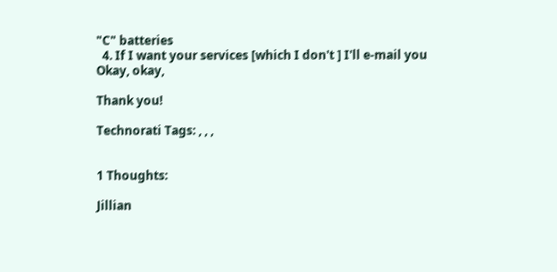"C" batteries
  4. If I want your services [which I don't ] I'll e-mail you
Okay, okay,

Thank you!

Technorati Tags: , , ,


1 Thoughts:

Jillian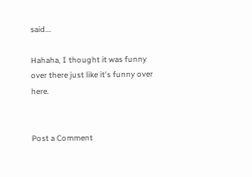said...

Hahaha, I thought it was funny over there just like it's funny over here.


Post a Comment